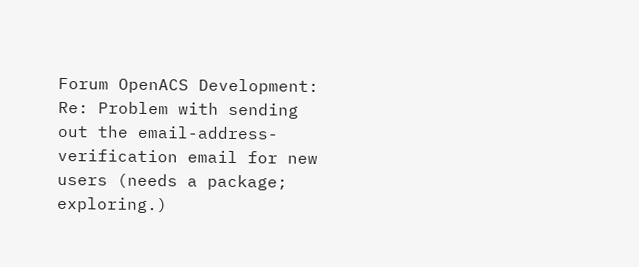Forum OpenACS Development: Re: Problem with sending out the email-address-verification email for new users (needs a package; exploring.)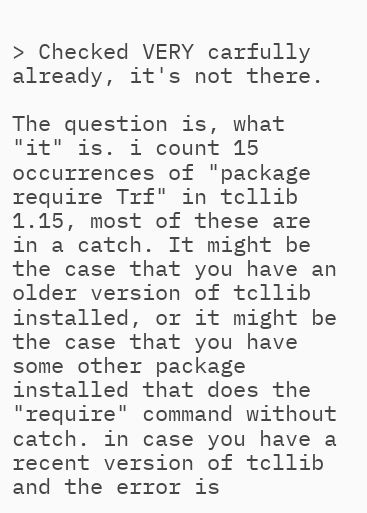> Checked VERY carfully already, it's not there.

The question is, what "it" is. i count 15 occurrences of "package require Trf" in tcllib 1.15, most of these are in a catch. It might be the case that you have an older version of tcllib installed, or it might be the case that you have some other package installed that does the "require" command without catch. in case you have a recent version of tcllib and the error is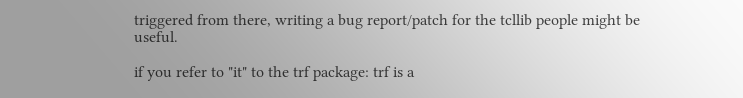triggered from there, writing a bug report/patch for the tcllib people might be useful.

if you refer to "it" to the trf package: trf is a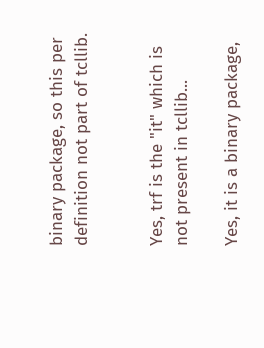binary package, so this per definition not part of tcllib.


Yes, trf is the "it" which is not present in tcllib...

Yes, it is a binary package,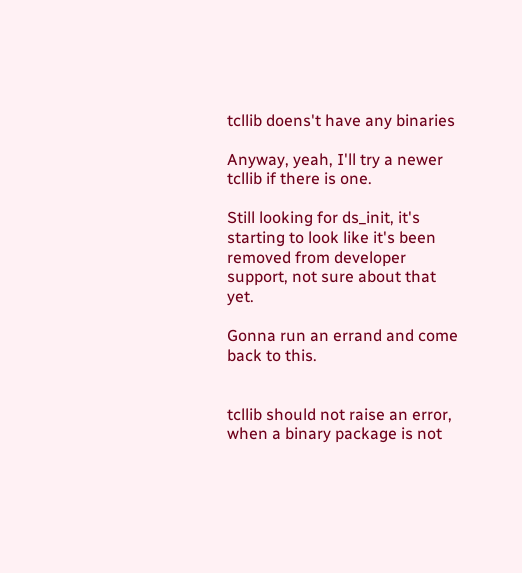tcllib doens't have any binaries

Anyway, yeah, I'll try a newer tcllib if there is one.

Still looking for ds_init, it's starting to look like it's been removed from developer support, not sure about that yet.

Gonna run an errand and come back to this.


tcllib should not raise an error, when a binary package is not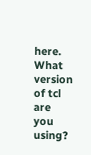here. What version of tcl are you using?